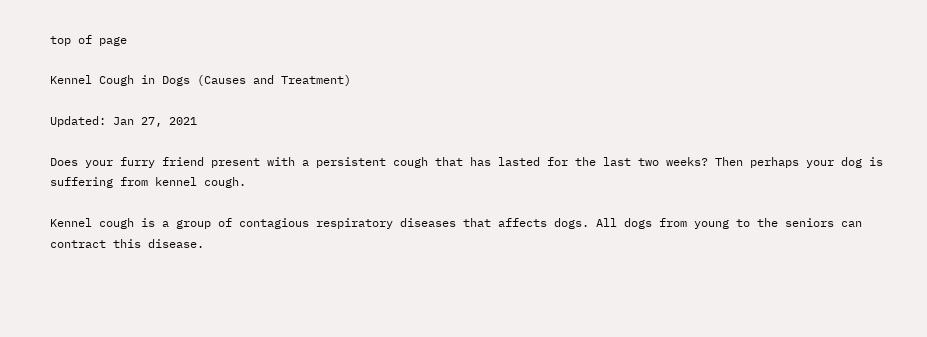top of page

Kennel Cough in Dogs (Causes and Treatment)

Updated: Jan 27, 2021

Does your furry friend present with a persistent cough that has lasted for the last two weeks? Then perhaps your dog is suffering from kennel cough.

Kennel cough is a group of contagious respiratory diseases that affects dogs. All dogs from young to the seniors can contract this disease.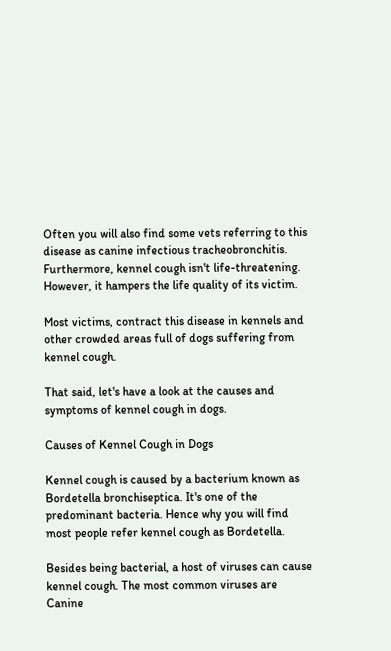Often you will also find some vets referring to this disease as canine infectious tracheobronchitis. Furthermore, kennel cough isn't life-threatening. However, it hampers the life quality of its victim.

Most victims, contract this disease in kennels and other crowded areas full of dogs suffering from kennel cough.

That said, let's have a look at the causes and symptoms of kennel cough in dogs.

Causes of Kennel Cough in Dogs

Kennel cough is caused by a bacterium known as Bordetella bronchiseptica. It's one of the predominant bacteria. Hence why you will find most people refer kennel cough as Bordetella.

Besides being bacterial, a host of viruses can cause kennel cough. The most common viruses are Canine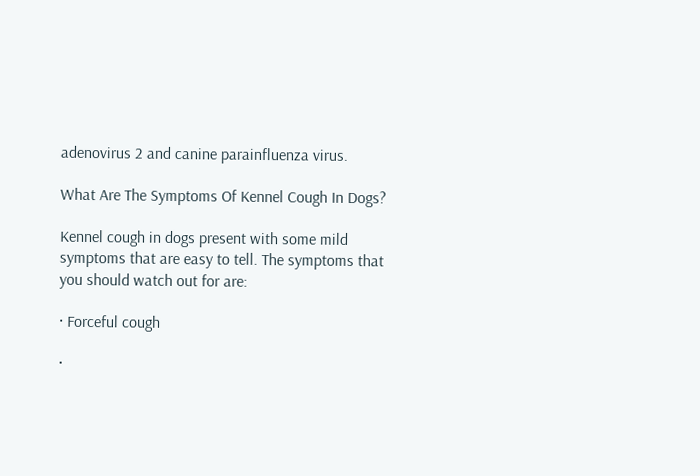adenovirus 2 and canine parainfluenza virus.

What Are The Symptoms Of Kennel Cough In Dogs?

Kennel cough in dogs present with some mild symptoms that are easy to tell. The symptoms that you should watch out for are:

· Forceful cough

·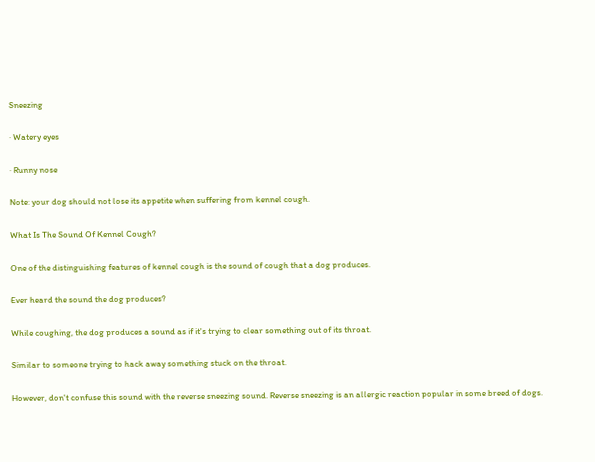Sneezing

· Watery eyes

· Runny nose

Note: your dog should not lose its appetite when suffering from kennel cough.

What Is The Sound Of Kennel Cough?

One of the distinguishing features of kennel cough is the sound of cough that a dog produces.

Ever heard the sound the dog produces?

While coughing, the dog produces a sound as if it's trying to clear something out of its throat.

Similar to someone trying to hack away something stuck on the throat.

However, don't confuse this sound with the reverse sneezing sound. Reverse sneezing is an allergic reaction popular in some breed of dogs.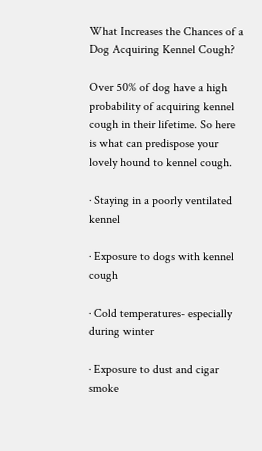What Increases the Chances of a Dog Acquiring Kennel Cough?

Over 50% of dog have a high probability of acquiring kennel cough in their lifetime. So here is what can predispose your lovely hound to kennel cough.

· Staying in a poorly ventilated kennel

· Exposure to dogs with kennel cough

· Cold temperatures- especially during winter

· Exposure to dust and cigar smoke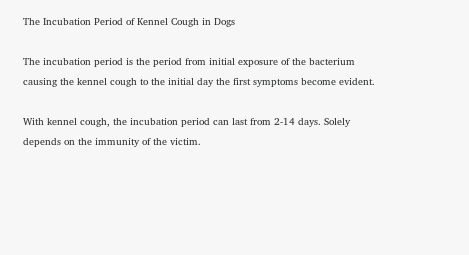The Incubation Period of Kennel Cough in Dogs

The incubation period is the period from initial exposure of the bacterium causing the kennel cough to the initial day the first symptoms become evident.

With kennel cough, the incubation period can last from 2-14 days. Solely depends on the immunity of the victim.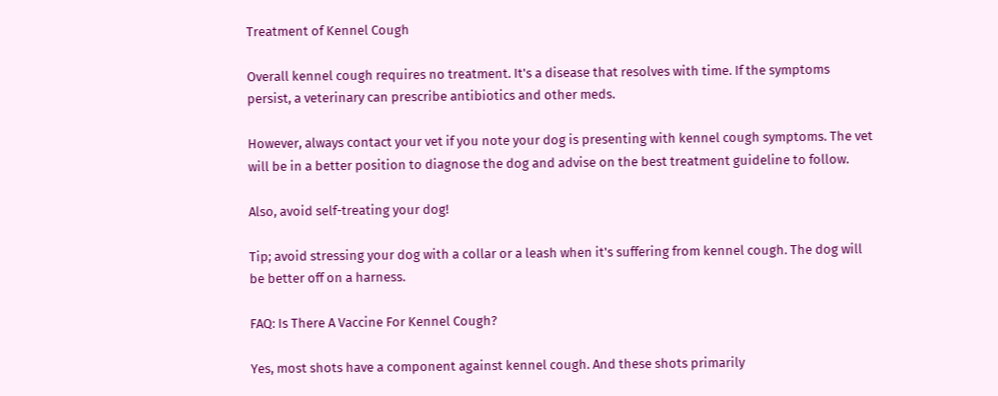Treatment of Kennel Cough

Overall kennel cough requires no treatment. It's a disease that resolves with time. If the symptoms persist, a veterinary can prescribe antibiotics and other meds.

However, always contact your vet if you note your dog is presenting with kennel cough symptoms. The vet will be in a better position to diagnose the dog and advise on the best treatment guideline to follow.

Also, avoid self-treating your dog!

Tip; avoid stressing your dog with a collar or a leash when it's suffering from kennel cough. The dog will be better off on a harness.

FAQ: Is There A Vaccine For Kennel Cough?

Yes, most shots have a component against kennel cough. And these shots primarily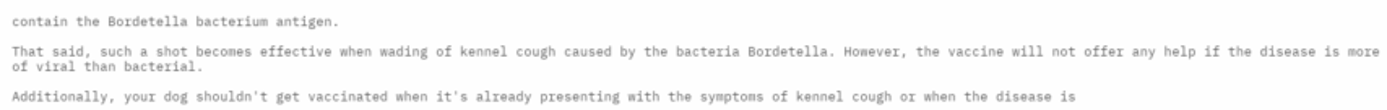contain the Bordetella bacterium antigen.

That said, such a shot becomes effective when wading of kennel cough caused by the bacteria Bordetella. However, the vaccine will not offer any help if the disease is more of viral than bacterial.

Additionally, your dog shouldn't get vaccinated when it's already presenting with the symptoms of kennel cough or when the disease is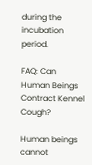during the incubation period.

FAQ: Can Human Beings Contract Kennel Cough?

Human beings cannot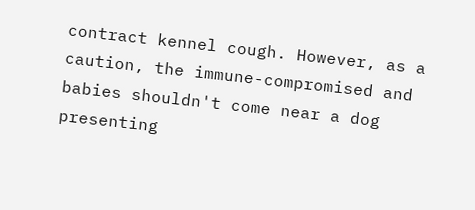contract kennel cough. However, as a caution, the immune-compromised and babies shouldn't come near a dog presenting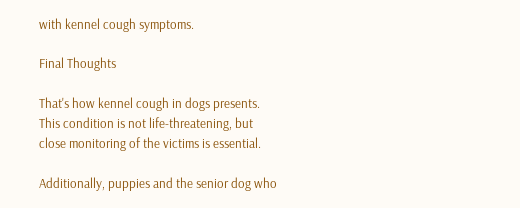with kennel cough symptoms.

Final Thoughts

That's how kennel cough in dogs presents. This condition is not life-threatening, but close monitoring of the victims is essential.

Additionally, puppies and the senior dog who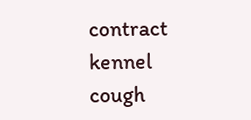contract kennel cough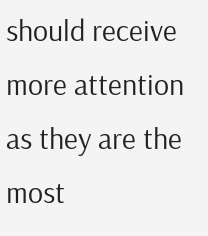should receive more attention as they are the most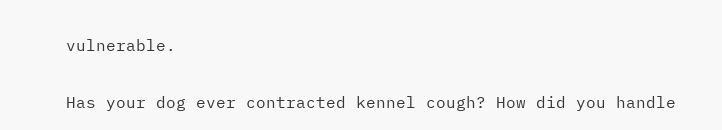vulnerable.

Has your dog ever contracted kennel cough? How did you handle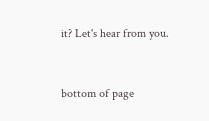it? Let's hear from you.


bottom of page